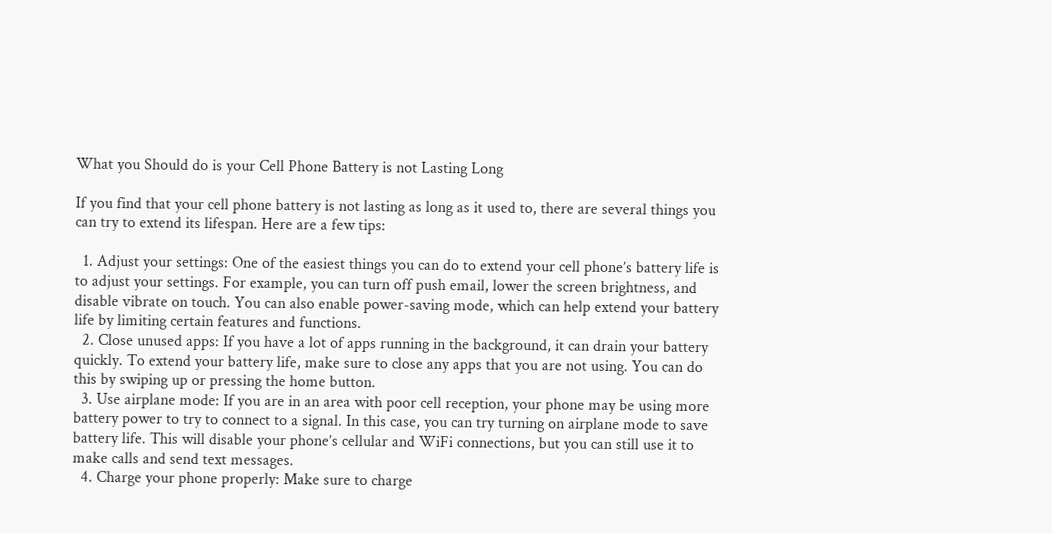What you Should do is your Cell Phone Battery is not Lasting Long

If you find that your cell phone battery is not lasting as long as it used to, there are several things you can try to extend its lifespan. Here are a few tips:

  1. Adjust your settings: One of the easiest things you can do to extend your cell phone’s battery life is to adjust your settings. For example, you can turn off push email, lower the screen brightness, and disable vibrate on touch. You can also enable power-saving mode, which can help extend your battery life by limiting certain features and functions.
  2. Close unused apps: If you have a lot of apps running in the background, it can drain your battery quickly. To extend your battery life, make sure to close any apps that you are not using. You can do this by swiping up or pressing the home button.
  3. Use airplane mode: If you are in an area with poor cell reception, your phone may be using more battery power to try to connect to a signal. In this case, you can try turning on airplane mode to save battery life. This will disable your phone’s cellular and WiFi connections, but you can still use it to make calls and send text messages.
  4. Charge your phone properly: Make sure to charge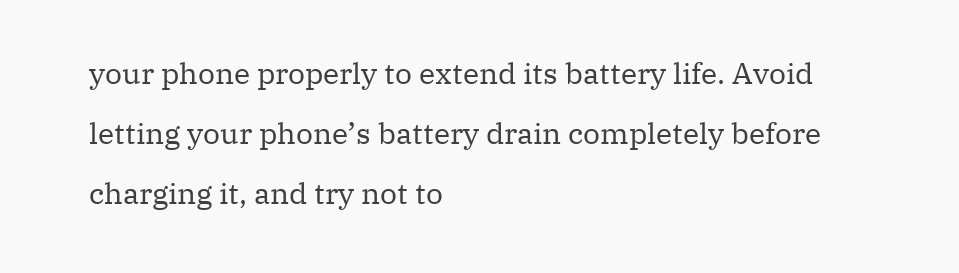your phone properly to extend its battery life. Avoid letting your phone’s battery drain completely before charging it, and try not to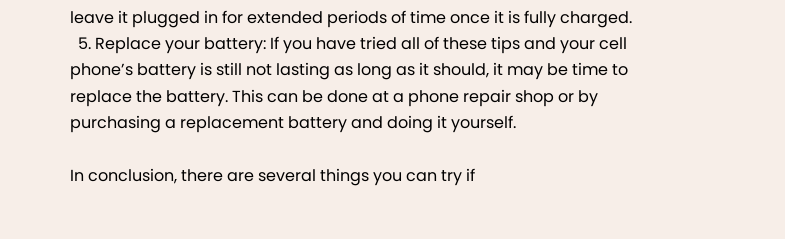leave it plugged in for extended periods of time once it is fully charged.
  5. Replace your battery: If you have tried all of these tips and your cell phone’s battery is still not lasting as long as it should, it may be time to replace the battery. This can be done at a phone repair shop or by purchasing a replacement battery and doing it yourself.

In conclusion, there are several things you can try if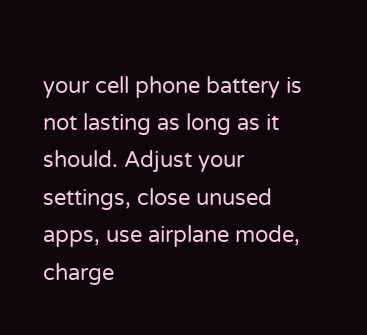your cell phone battery is not lasting as long as it should. Adjust your settings, close unused apps, use airplane mode, charge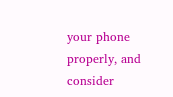your phone properly, and consider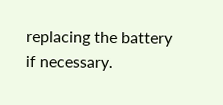replacing the battery if necessary.